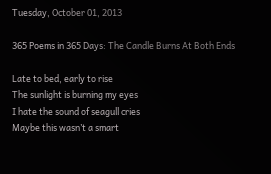Tuesday, October 01, 2013

365 Poems in 365 Days: The Candle Burns At Both Ends

Late to bed, early to rise
The sunlight is burning my eyes
I hate the sound of seagull cries
Maybe this wasn’t a smart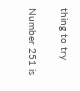thing to try

Number 251 is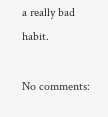a really bad habit.

No comments: